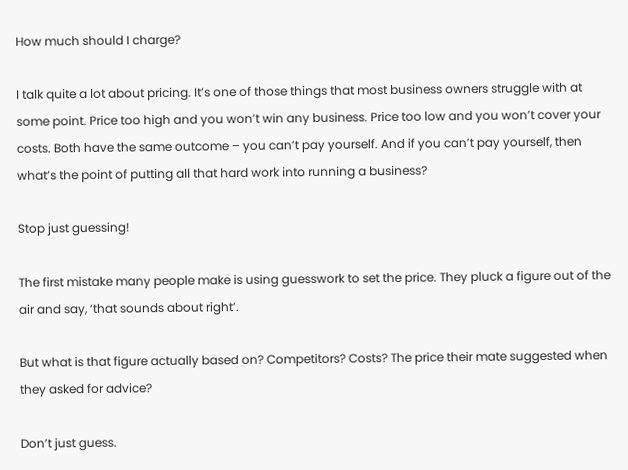How much should I charge?

I talk quite a lot about pricing. It’s one of those things that most business owners struggle with at some point. Price too high and you won’t win any business. Price too low and you won’t cover your costs. Both have the same outcome – you can’t pay yourself. And if you can’t pay yourself, then what’s the point of putting all that hard work into running a business?

Stop just guessing!

The first mistake many people make is using guesswork to set the price. They pluck a figure out of the air and say, ‘that sounds about right’.

But what is that figure actually based on? Competitors? Costs? The price their mate suggested when they asked for advice?

Don’t just guess.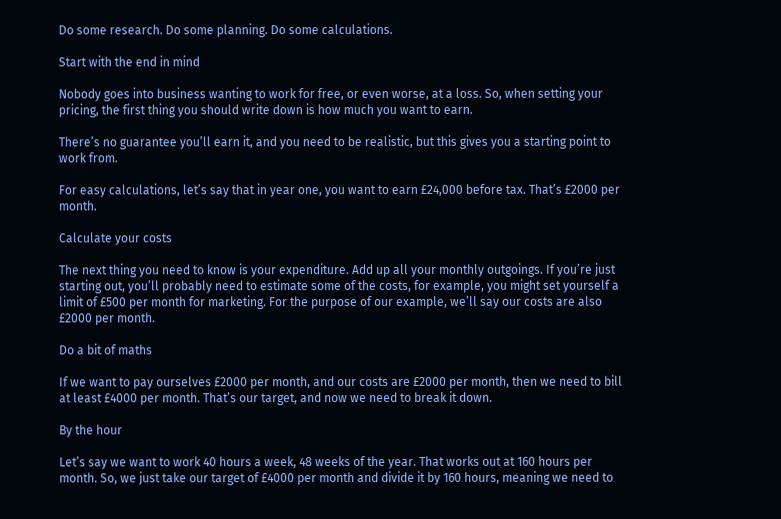Do some research. Do some planning. Do some calculations.

Start with the end in mind

Nobody goes into business wanting to work for free, or even worse, at a loss. So, when setting your pricing, the first thing you should write down is how much you want to earn.

There’s no guarantee you’ll earn it, and you need to be realistic, but this gives you a starting point to work from.

For easy calculations, let’s say that in year one, you want to earn £24,000 before tax. That’s £2000 per month.

Calculate your costs

The next thing you need to know is your expenditure. Add up all your monthly outgoings. If you’re just starting out, you’ll probably need to estimate some of the costs, for example, you might set yourself a limit of £500 per month for marketing. For the purpose of our example, we’ll say our costs are also £2000 per month.

Do a bit of maths

If we want to pay ourselves £2000 per month, and our costs are £2000 per month, then we need to bill at least £4000 per month. That’s our target, and now we need to break it down.

By the hour

Let’s say we want to work 40 hours a week, 48 weeks of the year. That works out at 160 hours per month. So, we just take our target of £4000 per month and divide it by 160 hours, meaning we need to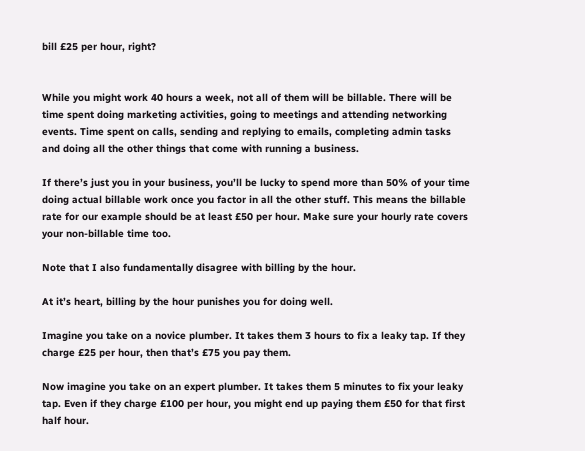bill £25 per hour, right?


While you might work 40 hours a week, not all of them will be billable. There will be time spent doing marketing activities, going to meetings and attending networking events. Time spent on calls, sending and replying to emails, completing admin tasks and doing all the other things that come with running a business.

If there’s just you in your business, you’ll be lucky to spend more than 50% of your time doing actual billable work once you factor in all the other stuff. This means the billable rate for our example should be at least £50 per hour. Make sure your hourly rate covers your non-billable time too.

Note that I also fundamentally disagree with billing by the hour.

At it’s heart, billing by the hour punishes you for doing well.

Imagine you take on a novice plumber. It takes them 3 hours to fix a leaky tap. If they charge £25 per hour, then that’s £75 you pay them.

Now imagine you take on an expert plumber. It takes them 5 minutes to fix your leaky tap. Even if they charge £100 per hour, you might end up paying them £50 for that first half hour.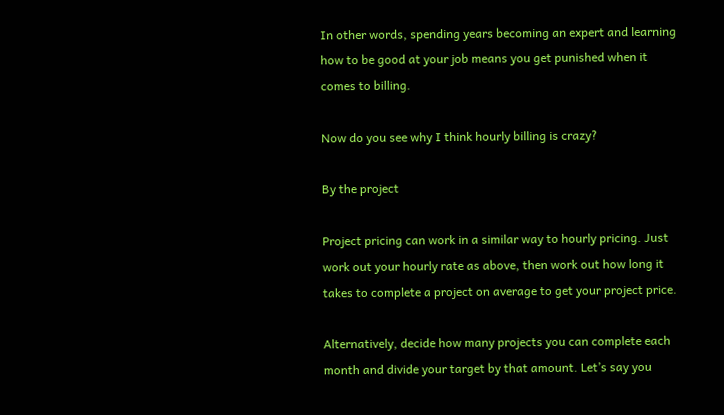In other words, spending years becoming an expert and learning how to be good at your job means you get punished when it comes to billing.

Now do you see why I think hourly billing is crazy?

By the project

Project pricing can work in a similar way to hourly pricing. Just work out your hourly rate as above, then work out how long it takes to complete a project on average to get your project price.

Alternatively, decide how many projects you can complete each month and divide your target by that amount. Let’s say you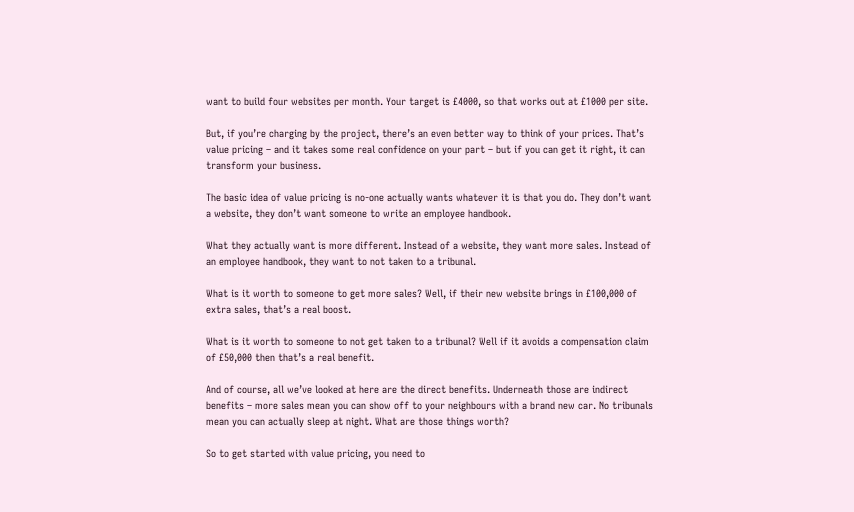want to build four websites per month. Your target is £4000, so that works out at £1000 per site.

But, if you’re charging by the project, there’s an even better way to think of your prices. That’s value pricing – and it takes some real confidence on your part – but if you can get it right, it can transform your business.

The basic idea of value pricing is no-one actually wants whatever it is that you do. They don’t want a website, they don’t want someone to write an employee handbook.

What they actually want is more different. Instead of a website, they want more sales. Instead of an employee handbook, they want to not taken to a tribunal.

What is it worth to someone to get more sales? Well, if their new website brings in £100,000 of extra sales, that’s a real boost.

What is it worth to someone to not get taken to a tribunal? Well if it avoids a compensation claim of £50,000 then that’s a real benefit.

And of course, all we’ve looked at here are the direct benefits. Underneath those are indirect benefits – more sales mean you can show off to your neighbours with a brand new car. No tribunals mean you can actually sleep at night. What are those things worth?

So to get started with value pricing, you need to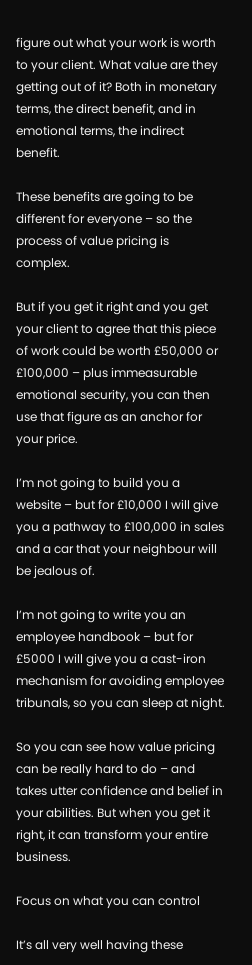figure out what your work is worth to your client. What value are they getting out of it? Both in monetary terms, the direct benefit, and in emotional terms, the indirect benefit.

These benefits are going to be different for everyone – so the process of value pricing is complex.

But if you get it right and you get your client to agree that this piece of work could be worth £50,000 or £100,000 – plus immeasurable emotional security, you can then use that figure as an anchor for your price.

I’m not going to build you a website – but for £10,000 I will give you a pathway to £100,000 in sales and a car that your neighbour will be jealous of.

I’m not going to write you an employee handbook – but for £5000 I will give you a cast-iron mechanism for avoiding employee tribunals, so you can sleep at night.

So you can see how value pricing can be really hard to do – and takes utter confidence and belief in your abilities. But when you get it right, it can transform your entire business.

Focus on what you can control

It’s all very well having these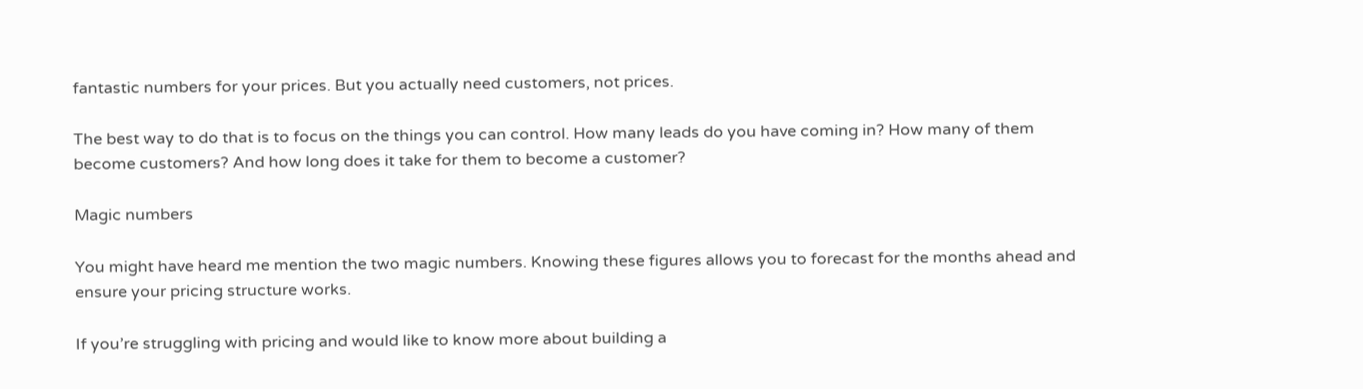fantastic numbers for your prices. But you actually need customers, not prices.

The best way to do that is to focus on the things you can control. How many leads do you have coming in? How many of them become customers? And how long does it take for them to become a customer?

Magic numbers

You might have heard me mention the two magic numbers. Knowing these figures allows you to forecast for the months ahead and ensure your pricing structure works.

If you’re struggling with pricing and would like to know more about building a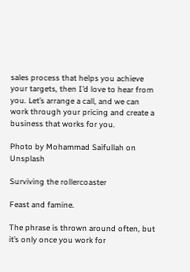sales process that helps you achieve your targets, then I’d love to hear from you. Let’s arrange a call, and we can work through your pricing and create a business that works for you.

Photo by Mohammad Saifullah on Unsplash

Surviving the rollercoaster

Feast and famine.

The phrase is thrown around often, but it’s only once you work for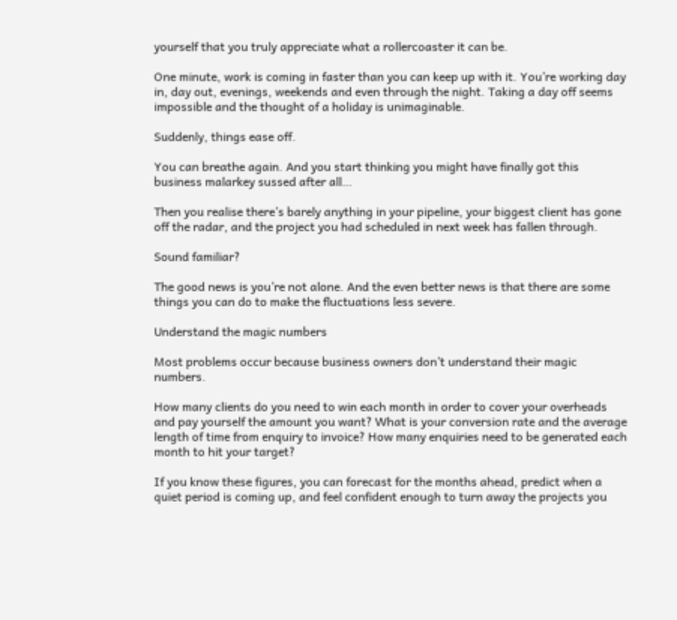yourself that you truly appreciate what a rollercoaster it can be.

One minute, work is coming in faster than you can keep up with it. You’re working day in, day out, evenings, weekends and even through the night. Taking a day off seems impossible and the thought of a holiday is unimaginable.

Suddenly, things ease off.

You can breathe again. And you start thinking you might have finally got this business malarkey sussed after all…

Then you realise there’s barely anything in your pipeline, your biggest client has gone off the radar, and the project you had scheduled in next week has fallen through.

Sound familiar?

The good news is you’re not alone. And the even better news is that there are some things you can do to make the fluctuations less severe.

Understand the magic numbers

Most problems occur because business owners don’t understand their magic numbers.

How many clients do you need to win each month in order to cover your overheads and pay yourself the amount you want? What is your conversion rate and the average length of time from enquiry to invoice? How many enquiries need to be generated each month to hit your target?

If you know these figures, you can forecast for the months ahead, predict when a quiet period is coming up, and feel confident enough to turn away the projects you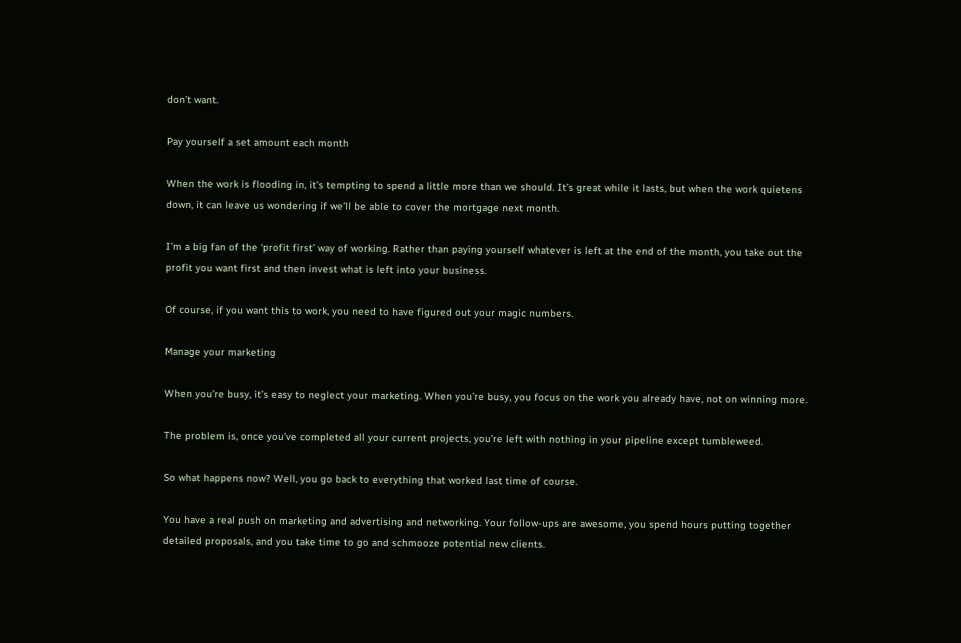don’t want.

Pay yourself a set amount each month

When the work is flooding in, it’s tempting to spend a little more than we should. It’s great while it lasts, but when the work quietens down, it can leave us wondering if we’ll be able to cover the mortgage next month.

I’m a big fan of the ‘profit first’ way of working. Rather than paying yourself whatever is left at the end of the month, you take out the profit you want first and then invest what is left into your business.

Of course, if you want this to work, you need to have figured out your magic numbers.

Manage your marketing

When you’re busy, it’s easy to neglect your marketing. When you’re busy, you focus on the work you already have, not on winning more.

The problem is, once you’ve completed all your current projects, you’re left with nothing in your pipeline except tumbleweed.

So what happens now? Well, you go back to everything that worked last time of course.

You have a real push on marketing and advertising and networking. Your follow-ups are awesome, you spend hours putting together detailed proposals, and you take time to go and schmooze potential new clients.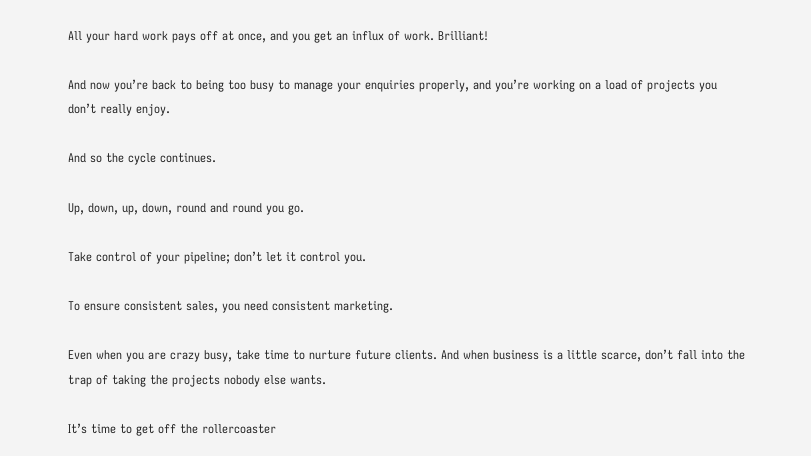All your hard work pays off at once, and you get an influx of work. Brilliant!

And now you’re back to being too busy to manage your enquiries properly, and you’re working on a load of projects you don’t really enjoy.

And so the cycle continues.

Up, down, up, down, round and round you go.

Take control of your pipeline; don’t let it control you.

To ensure consistent sales, you need consistent marketing.

Even when you are crazy busy, take time to nurture future clients. And when business is a little scarce, don’t fall into the trap of taking the projects nobody else wants.

It’s time to get off the rollercoaster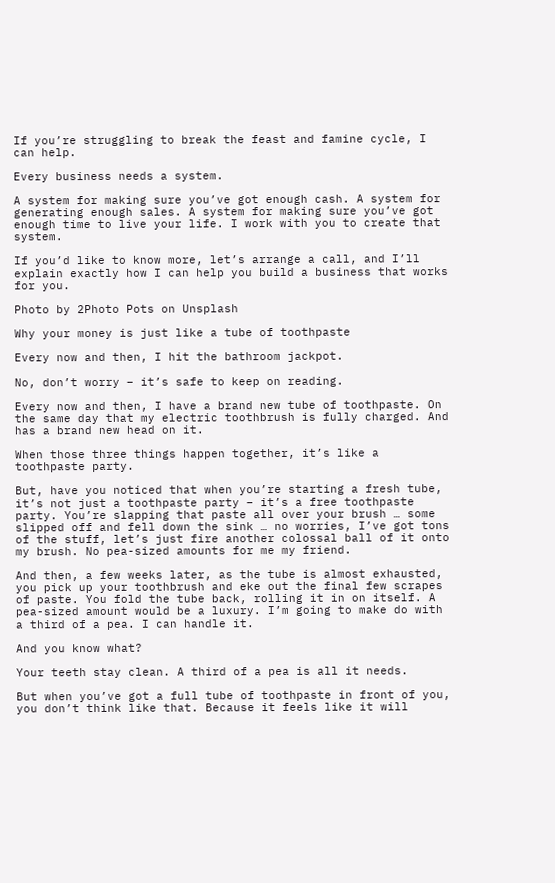If you’re struggling to break the feast and famine cycle, I can help.

Every business needs a system.

A system for making sure you’ve got enough cash. A system for generating enough sales. A system for making sure you’ve got enough time to live your life. I work with you to create that system.

If you’d like to know more, let’s arrange a call, and I’ll explain exactly how I can help you build a business that works for you.

Photo by 2Photo Pots on Unsplash

Why your money is just like a tube of toothpaste

Every now and then, I hit the bathroom jackpot.

No, don’t worry – it’s safe to keep on reading.

Every now and then, I have a brand new tube of toothpaste. On the same day that my electric toothbrush is fully charged. And has a brand new head on it.

When those three things happen together, it’s like a toothpaste party.

But, have you noticed that when you’re starting a fresh tube, it’s not just a toothpaste party – it’s a free toothpaste party. You’re slapping that paste all over your brush … some slipped off and fell down the sink … no worries, I’ve got tons of the stuff, let’s just fire another colossal ball of it onto my brush. No pea-sized amounts for me my friend.

And then, a few weeks later, as the tube is almost exhausted, you pick up your toothbrush and eke out the final few scrapes of paste. You fold the tube back, rolling it in on itself. A pea-sized amount would be a luxury. I’m going to make do with a third of a pea. I can handle it.

And you know what?

Your teeth stay clean. A third of a pea is all it needs.

But when you’ve got a full tube of toothpaste in front of you, you don’t think like that. Because it feels like it will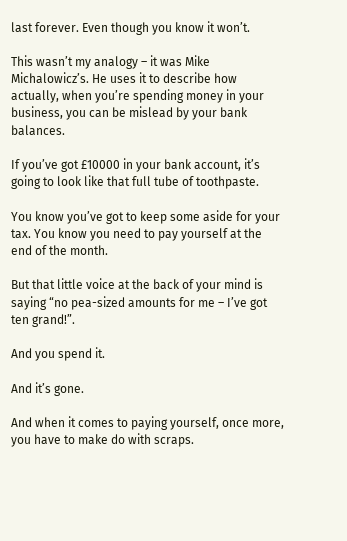last forever. Even though you know it won’t.

This wasn’t my analogy – it was Mike Michalowicz’s. He uses it to describe how actually, when you’re spending money in your business, you can be mislead by your bank balances.

If you’ve got £10000 in your bank account, it’s going to look like that full tube of toothpaste.

You know you’ve got to keep some aside for your tax. You know you need to pay yourself at the end of the month.

But that little voice at the back of your mind is saying “no pea-sized amounts for me – I’ve got ten grand!”.

And you spend it.

And it’s gone.

And when it comes to paying yourself, once more, you have to make do with scraps.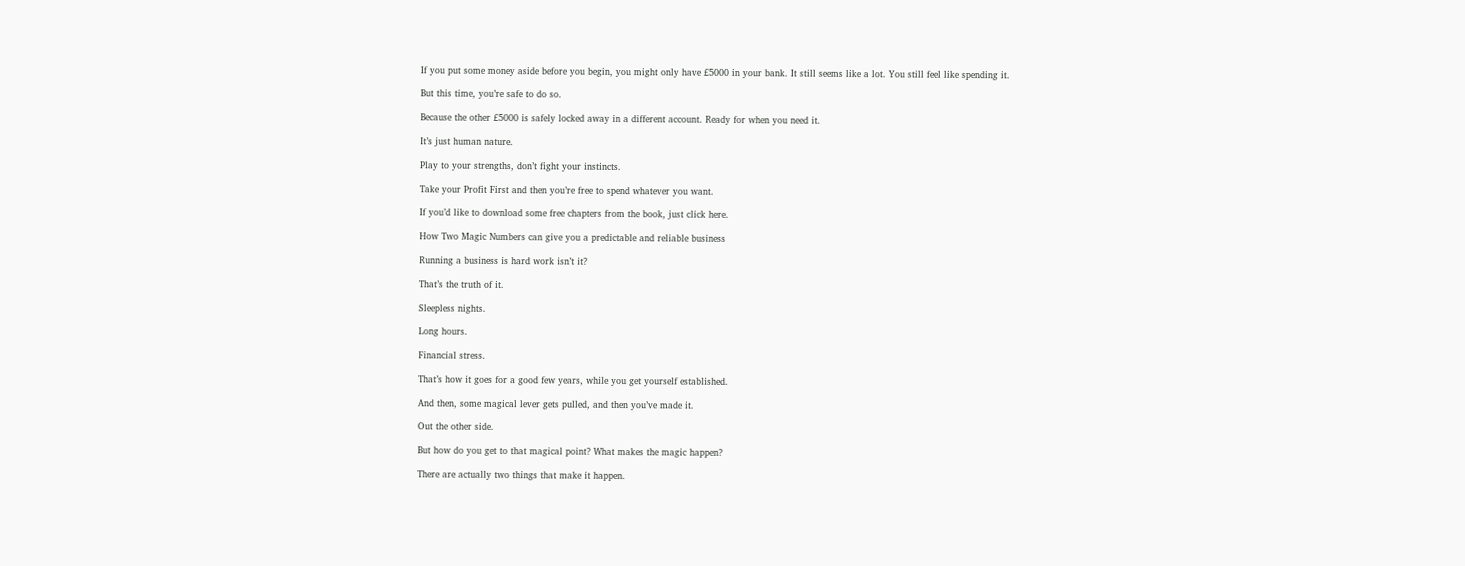If you put some money aside before you begin, you might only have £5000 in your bank. It still seems like a lot. You still feel like spending it.

But this time, you’re safe to do so.

Because the other £5000 is safely locked away in a different account. Ready for when you need it.

It’s just human nature.

Play to your strengths, don’t fight your instincts.

Take your Profit First and then you’re free to spend whatever you want.

If you’d like to download some free chapters from the book, just click here.

How Two Magic Numbers can give you a predictable and reliable business

Running a business is hard work isn’t it?

That’s the truth of it.

Sleepless nights.

Long hours.

Financial stress.

That’s how it goes for a good few years, while you get yourself established.

And then, some magical lever gets pulled, and then you’ve made it.

Out the other side.

But how do you get to that magical point? What makes the magic happen?

There are actually two things that make it happen.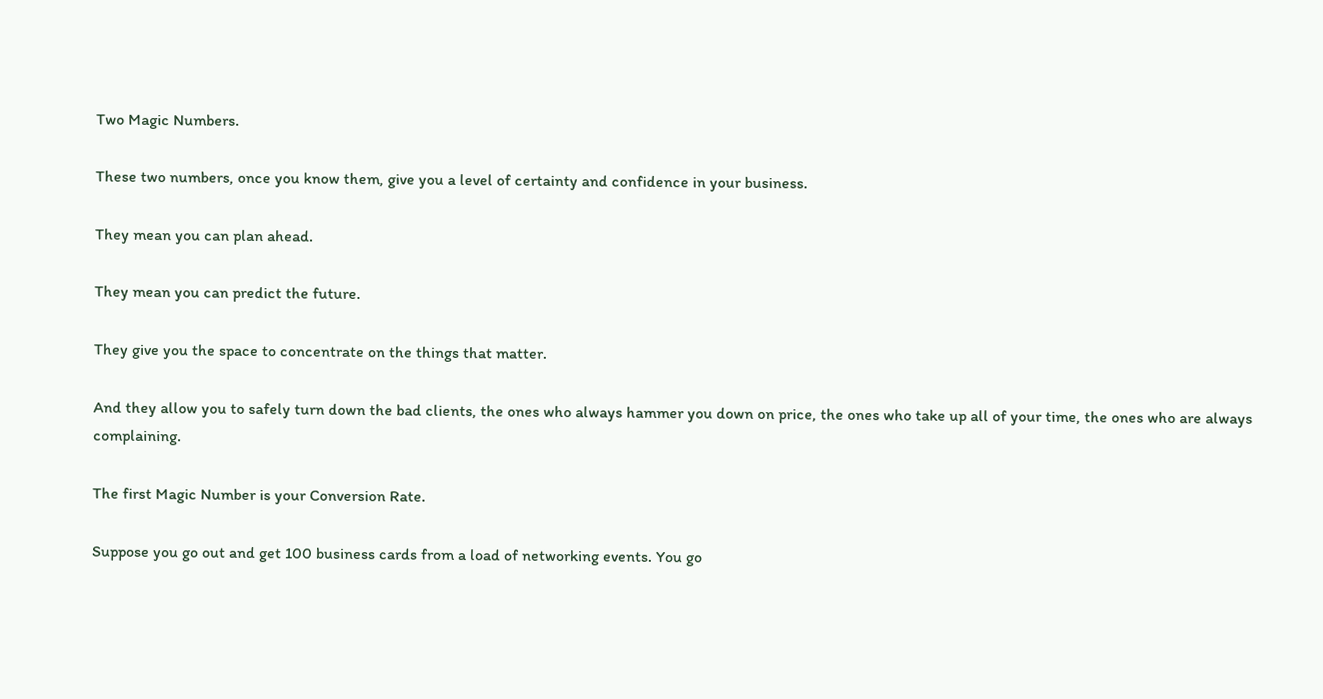Two Magic Numbers.

These two numbers, once you know them, give you a level of certainty and confidence in your business.

They mean you can plan ahead.

They mean you can predict the future.

They give you the space to concentrate on the things that matter.

And they allow you to safely turn down the bad clients, the ones who always hammer you down on price, the ones who take up all of your time, the ones who are always complaining.

The first Magic Number is your Conversion Rate.

Suppose you go out and get 100 business cards from a load of networking events. You go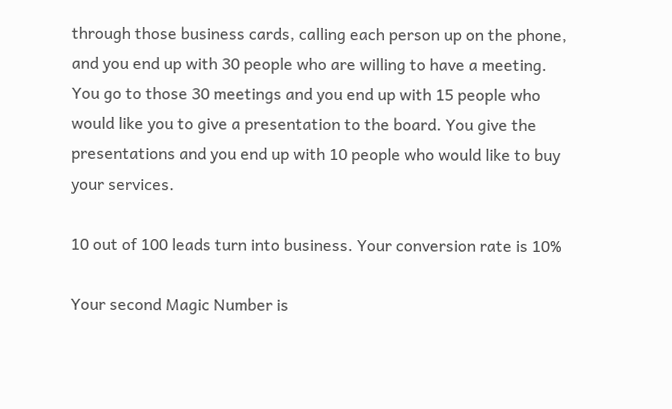through those business cards, calling each person up on the phone, and you end up with 30 people who are willing to have a meeting. You go to those 30 meetings and you end up with 15 people who would like you to give a presentation to the board. You give the presentations and you end up with 10 people who would like to buy your services.

10 out of 100 leads turn into business. Your conversion rate is 10%

Your second Magic Number is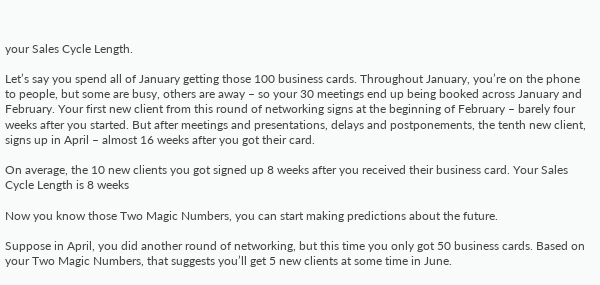your Sales Cycle Length.

Let’s say you spend all of January getting those 100 business cards. Throughout January, you’re on the phone to people, but some are busy, others are away – so your 30 meetings end up being booked across January and February. Your first new client from this round of networking signs at the beginning of February – barely four weeks after you started. But after meetings and presentations, delays and postponements, the tenth new client, signs up in April – almost 16 weeks after you got their card.

On average, the 10 new clients you got signed up 8 weeks after you received their business card. Your Sales Cycle Length is 8 weeks

Now you know those Two Magic Numbers, you can start making predictions about the future.

Suppose in April, you did another round of networking, but this time you only got 50 business cards. Based on your Two Magic Numbers, that suggests you’ll get 5 new clients at some time in June.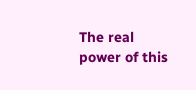The real power of this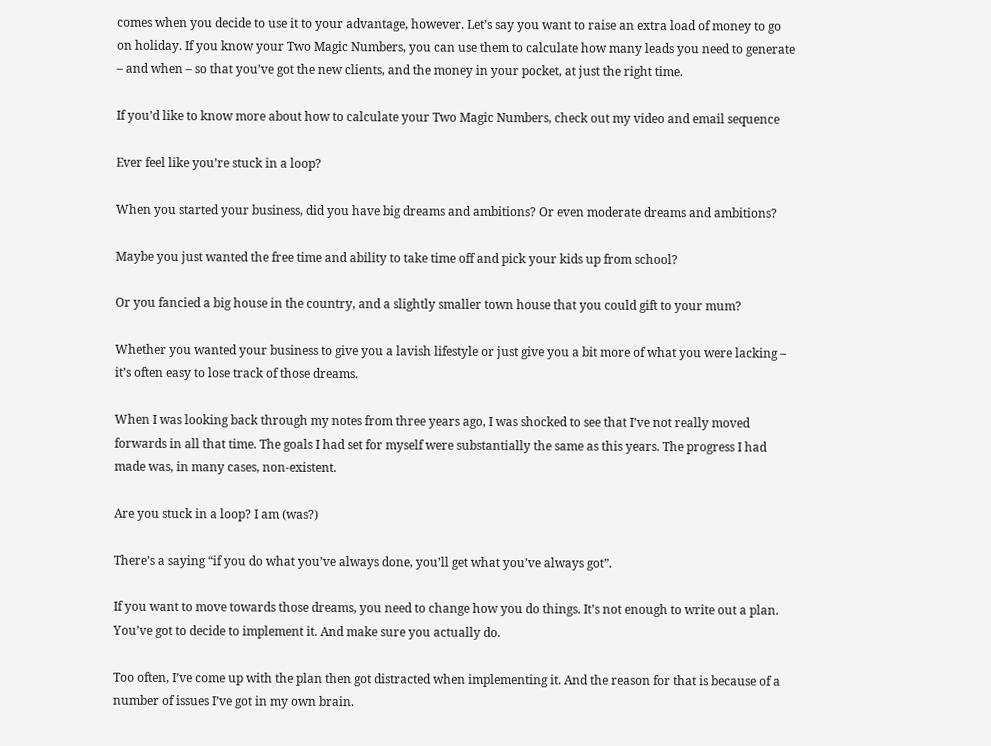comes when you decide to use it to your advantage, however. Let’s say you want to raise an extra load of money to go on holiday. If you know your Two Magic Numbers, you can use them to calculate how many leads you need to generate – and when – so that you’ve got the new clients, and the money in your pocket, at just the right time.

If you’d like to know more about how to calculate your Two Magic Numbers, check out my video and email sequence

Ever feel like you’re stuck in a loop?

When you started your business, did you have big dreams and ambitions? Or even moderate dreams and ambitions?

Maybe you just wanted the free time and ability to take time off and pick your kids up from school?

Or you fancied a big house in the country, and a slightly smaller town house that you could gift to your mum?

Whether you wanted your business to give you a lavish lifestyle or just give you a bit more of what you were lacking – it’s often easy to lose track of those dreams.

When I was looking back through my notes from three years ago, I was shocked to see that I’ve not really moved forwards in all that time. The goals I had set for myself were substantially the same as this years. The progress I had made was, in many cases, non-existent.

Are you stuck in a loop? I am (was?)

There’s a saying “if you do what you’ve always done, you’ll get what you’ve always got”.

If you want to move towards those dreams, you need to change how you do things. It’s not enough to write out a plan. You’ve got to decide to implement it. And make sure you actually do.

Too often, I’ve come up with the plan then got distracted when implementing it. And the reason for that is because of a number of issues I’ve got in my own brain.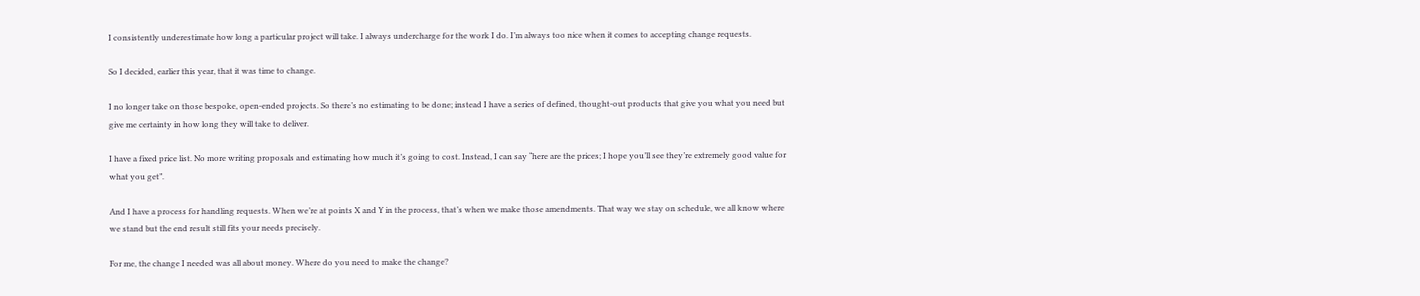I consistently underestimate how long a particular project will take. I always undercharge for the work I do. I’m always too nice when it comes to accepting change requests.

So I decided, earlier this year, that it was time to change.

I no longer take on those bespoke, open-ended projects. So there’s no estimating to be done; instead I have a series of defined, thought-out products that give you what you need but give me certainty in how long they will take to deliver.

I have a fixed price list. No more writing proposals and estimating how much it’s going to cost. Instead, I can say “here are the prices; I hope you’ll see they’re extremely good value for what you get”.

And I have a process for handling requests. When we’re at points X and Y in the process, that’s when we make those amendments. That way we stay on schedule, we all know where we stand but the end result still fits your needs precisely.

For me, the change I needed was all about money. Where do you need to make the change?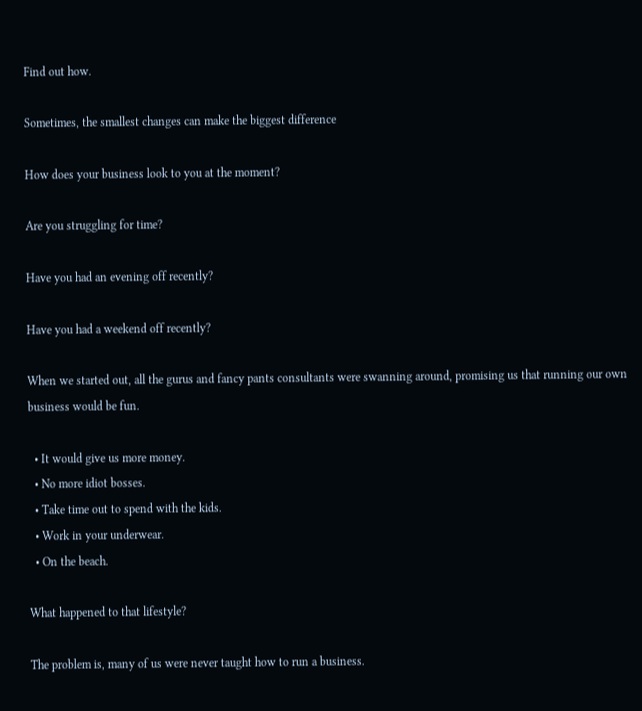Find out how.

Sometimes, the smallest changes can make the biggest difference

How does your business look to you at the moment?

Are you struggling for time?

Have you had an evening off recently?

Have you had a weekend off recently?

When we started out, all the gurus and fancy pants consultants were swanning around, promising us that running our own business would be fun.

  • It would give us more money.
  • No more idiot bosses.
  • Take time out to spend with the kids.
  • Work in your underwear.
  • On the beach.

What happened to that lifestyle?

The problem is, many of us were never taught how to run a business.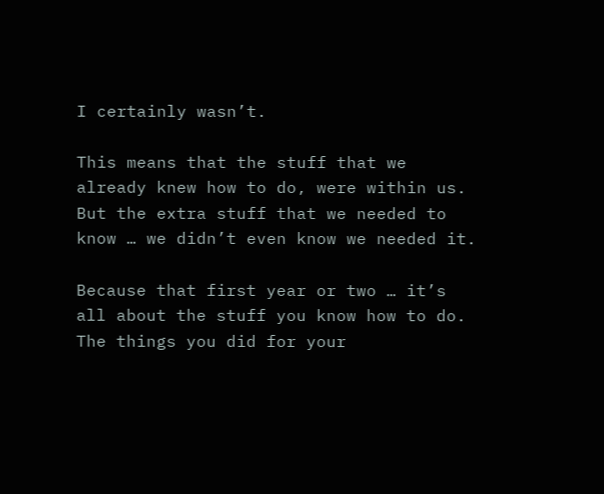I certainly wasn’t.

This means that the stuff that we already knew how to do, were within us. But the extra stuff that we needed to know … we didn’t even know we needed it.

Because that first year or two … it’s all about the stuff you know how to do. The things you did for your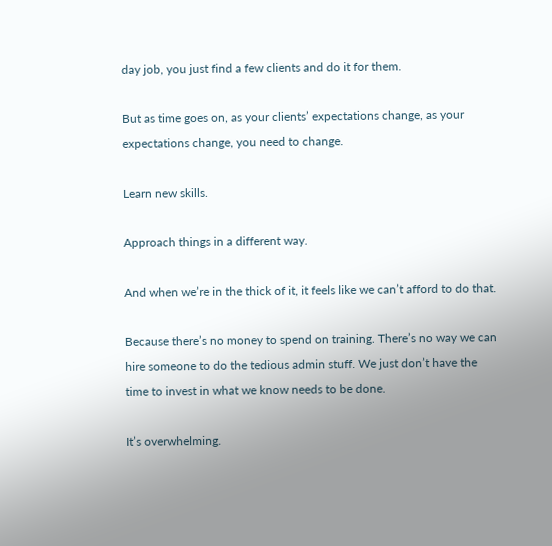day job, you just find a few clients and do it for them.

But as time goes on, as your clients’ expectations change, as your expectations change, you need to change.

Learn new skills.

Approach things in a different way.

And when we’re in the thick of it, it feels like we can’t afford to do that.

Because there’s no money to spend on training. There’s no way we can hire someone to do the tedious admin stuff. We just don’t have the time to invest in what we know needs to be done.

It’s overwhelming.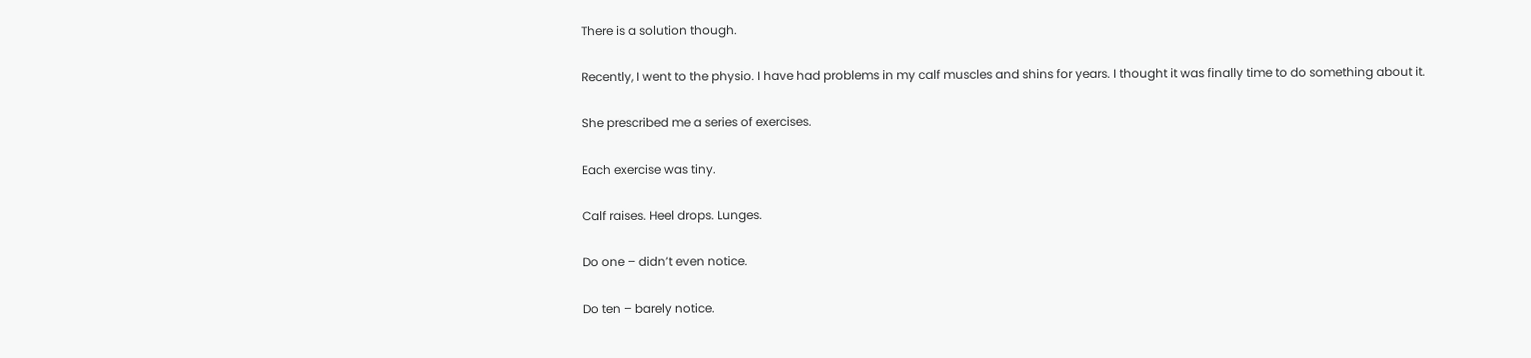There is a solution though.

Recently, I went to the physio. I have had problems in my calf muscles and shins for years. I thought it was finally time to do something about it.

She prescribed me a series of exercises.

Each exercise was tiny.

Calf raises. Heel drops. Lunges.

Do one – didn’t even notice.

Do ten – barely notice.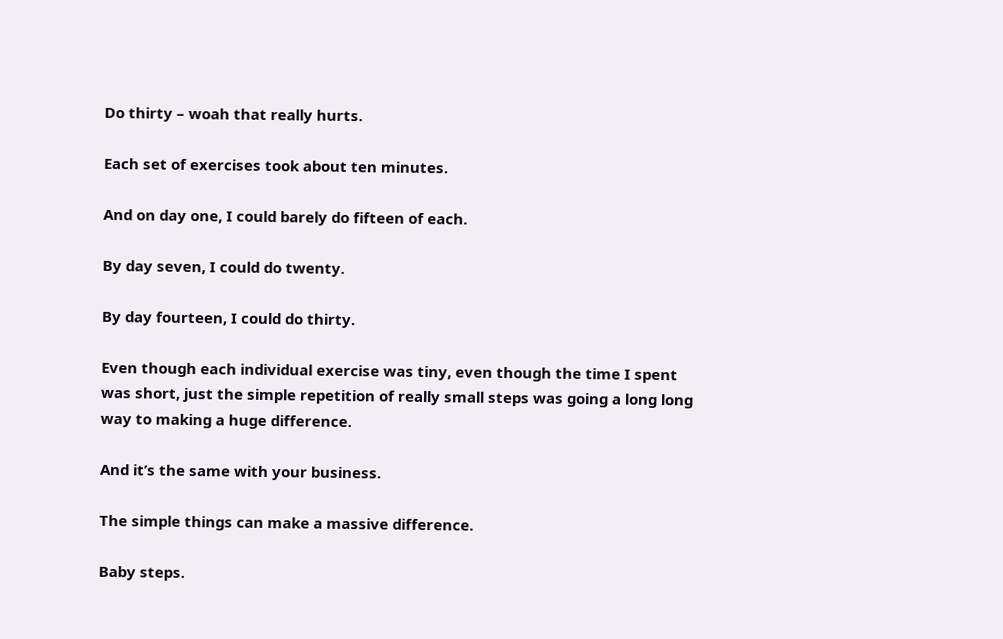Do thirty – woah that really hurts.

Each set of exercises took about ten minutes.

And on day one, I could barely do fifteen of each.

By day seven, I could do twenty.

By day fourteen, I could do thirty.

Even though each individual exercise was tiny, even though the time I spent was short, just the simple repetition of really small steps was going a long long way to making a huge difference.

And it’s the same with your business.

The simple things can make a massive difference.

Baby steps.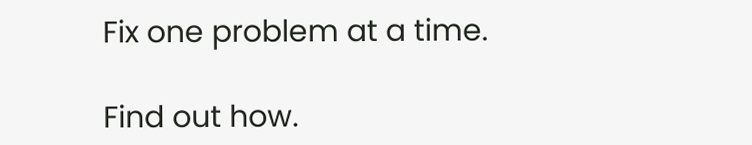Fix one problem at a time.

Find out how.